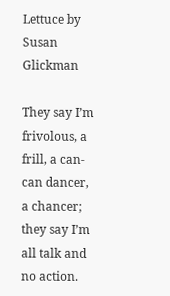Lettuce by Susan Glickman

They say I’m frivolous, a frill, a can-can dancer, a chancer; they say I’m all talk and no action.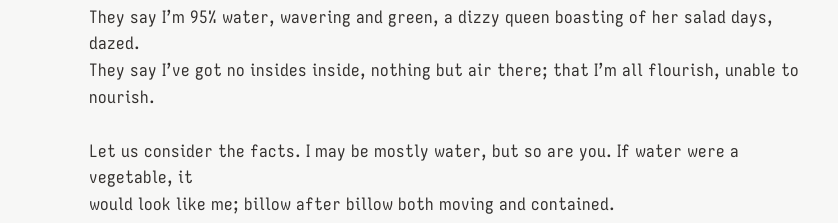They say I’m 95% water, wavering and green, a dizzy queen boasting of her salad days, dazed.
They say I’ve got no insides inside, nothing but air there; that I’m all flourish, unable to nourish.

Let us consider the facts. I may be mostly water, but so are you. If water were a vegetable, it
would look like me; billow after billow both moving and contained.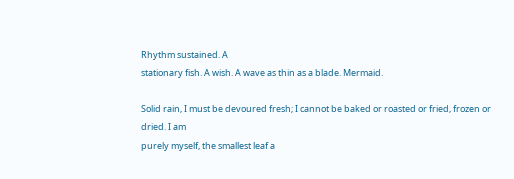Rhythm sustained. A
stationary fish. A wish. A wave as thin as a blade. Mermaid.

Solid rain, I must be devoured fresh; I cannot be baked or roasted or fried, frozen or dried. I am
purely myself, the smallest leaf a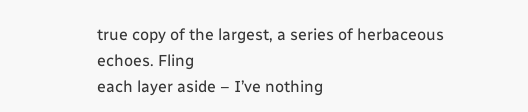true copy of the largest, a series of herbaceous echoes. Fling
each layer aside – I’ve nothing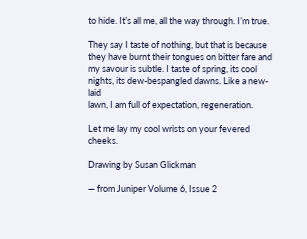to hide. It’s all me, all the way through. I’m true.

They say I taste of nothing, but that is because they have burnt their tongues on bitter fare and
my savour is subtle. I taste of spring, its cool nights, its dew-bespangled dawns. Like a new-laid
lawn, I am full of expectation, regeneration.

Let me lay my cool wrists on your fevered cheeks.

Drawing by Susan Glickman

— from Juniper Volume 6, Issue 2